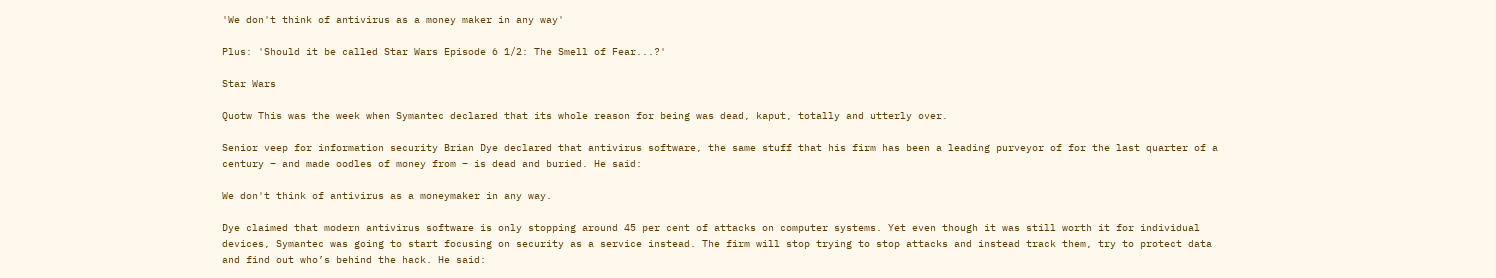'We don't think of antivirus as a money maker in any way'

Plus: 'Should it be called Star Wars Episode 6 1/2: The Smell of Fear...?'

Star Wars

Quotw This was the week when Symantec declared that its whole reason for being was dead, kaput, totally and utterly over.

Senior veep for information security Brian Dye declared that antivirus software, the same stuff that his firm has been a leading purveyor of for the last quarter of a century – and made oodles of money from – is dead and buried. He said:

We don't think of antivirus as a moneymaker in any way.

Dye claimed that modern antivirus software is only stopping around 45 per cent of attacks on computer systems. Yet even though it was still worth it for individual devices, Symantec was going to start focusing on security as a service instead. The firm will stop trying to stop attacks and instead track them, try to protect data and find out who’s behind the hack. He said: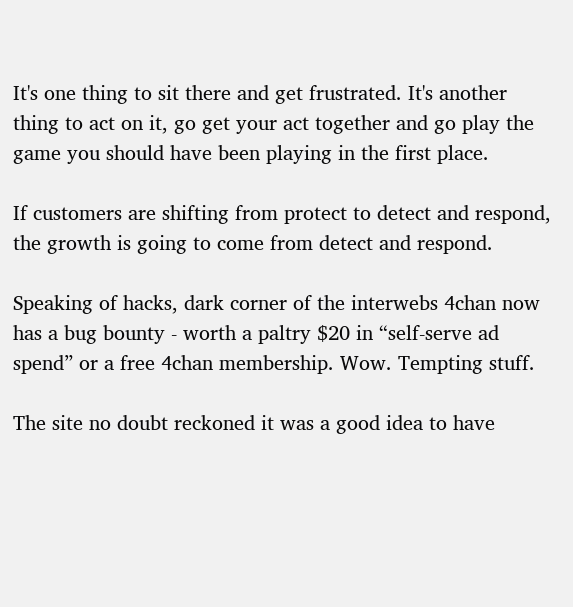It's one thing to sit there and get frustrated. It's another thing to act on it, go get your act together and go play the game you should have been playing in the first place.

If customers are shifting from protect to detect and respond, the growth is going to come from detect and respond.

Speaking of hacks, dark corner of the interwebs 4chan now has a bug bounty - worth a paltry $20 in “self-serve ad spend” or a free 4chan membership. Wow. Tempting stuff.

The site no doubt reckoned it was a good idea to have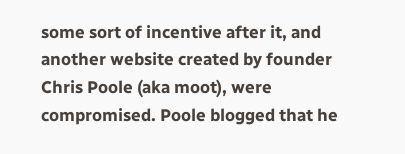some sort of incentive after it, and another website created by founder Chris Poole (aka moot), were compromised. Poole blogged that he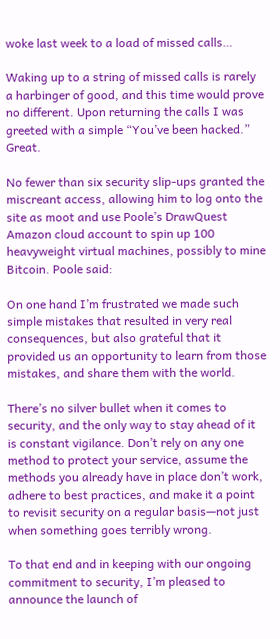woke last week to a load of missed calls…

Waking up to a string of missed calls is rarely a harbinger of good, and this time would prove no different. Upon returning the calls I was greeted with a simple “You’ve been hacked.” Great.

No fewer than six security slip-ups granted the miscreant access, allowing him to log onto the site as moot and use Poole’s DrawQuest Amazon cloud account to spin up 100 heavyweight virtual machines, possibly to mine Bitcoin. Poole said:

On one hand I’m frustrated we made such simple mistakes that resulted in very real consequences, but also grateful that it provided us an opportunity to learn from those mistakes, and share them with the world.

There’s no silver bullet when it comes to security, and the only way to stay ahead of it is constant vigilance. Don’t rely on any one method to protect your service, assume the methods you already have in place don’t work, adhere to best practices, and make it a point to revisit security on a regular basis—not just when something goes terribly wrong.

To that end and in keeping with our ongoing commitment to security, I’m pleased to announce the launch of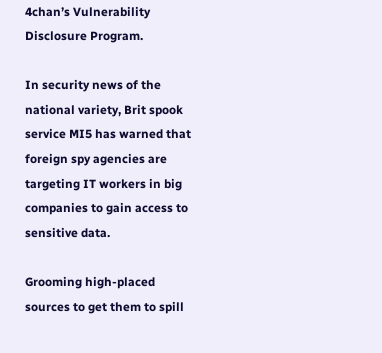4chan’s Vulnerability Disclosure Program.

In security news of the national variety, Brit spook service MI5 has warned that foreign spy agencies are targeting IT workers in big companies to gain access to sensitive data.

Grooming high-placed sources to get them to spill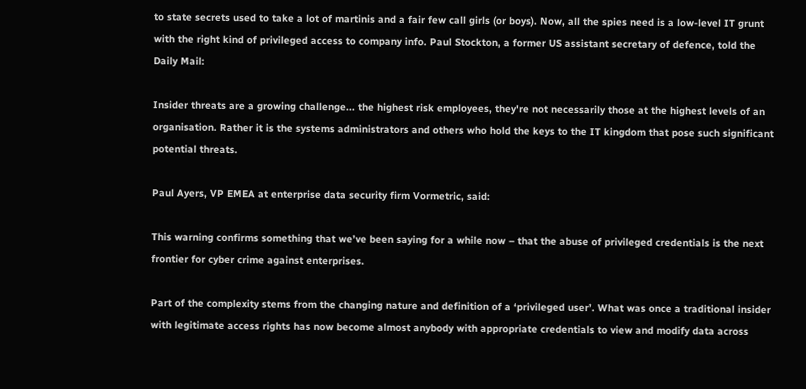to state secrets used to take a lot of martinis and a fair few call girls (or boys). Now, all the spies need is a low-level IT grunt with the right kind of privileged access to company info. Paul Stockton, a former US assistant secretary of defence, told the Daily Mail:

Insider threats are a growing challenge... the highest risk employees, they're not necessarily those at the highest levels of an organisation. Rather it is the systems administrators and others who hold the keys to the IT kingdom that pose such significant potential threats.

Paul Ayers, VP EMEA at enterprise data security firm Vormetric, said:

This warning confirms something that we’ve been saying for a while now – that the abuse of privileged credentials is the next frontier for cyber crime against enterprises.

Part of the complexity stems from the changing nature and definition of a ‘privileged user’. What was once a traditional insider with legitimate access rights has now become almost anybody with appropriate credentials to view and modify data across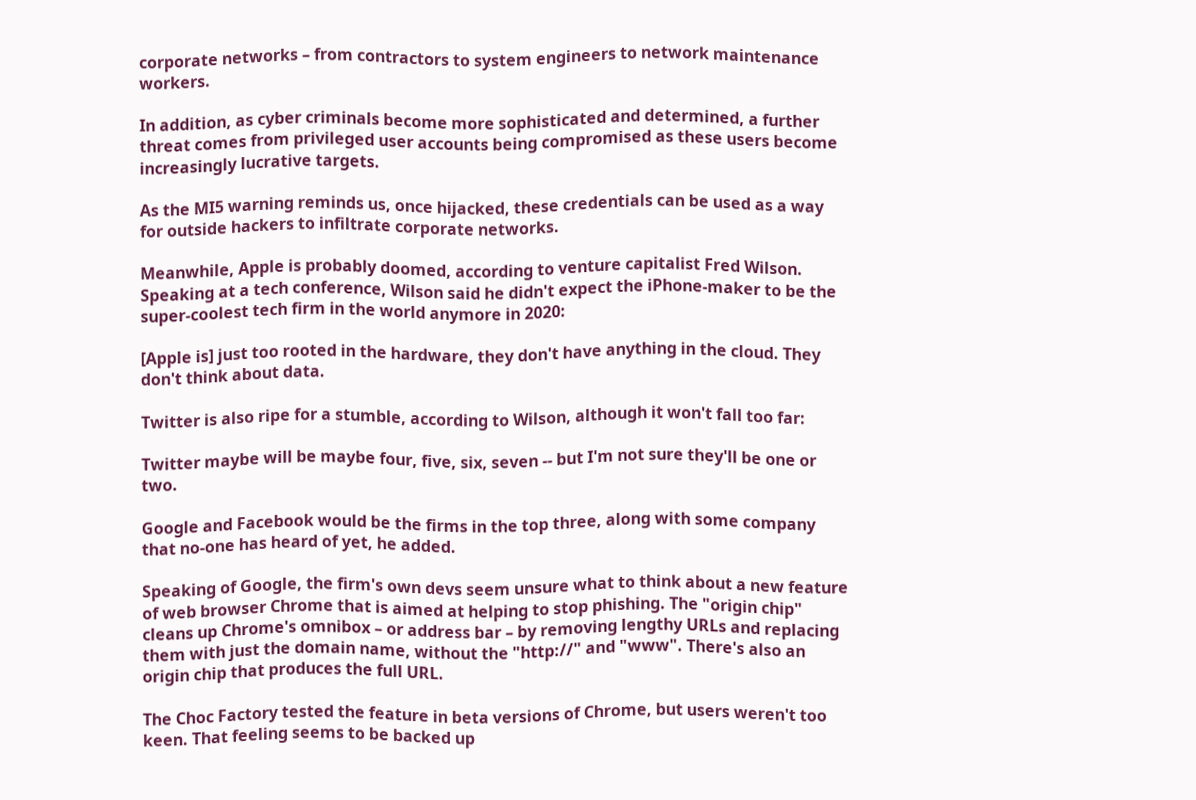corporate networks – from contractors to system engineers to network maintenance workers.

In addition, as cyber criminals become more sophisticated and determined, a further threat comes from privileged user accounts being compromised as these users become increasingly lucrative targets.

As the MI5 warning reminds us, once hijacked, these credentials can be used as a way for outside hackers to infiltrate corporate networks.

Meanwhile, Apple is probably doomed, according to venture capitalist Fred Wilson. Speaking at a tech conference, Wilson said he didn't expect the iPhone-maker to be the super-coolest tech firm in the world anymore in 2020:

[Apple is] just too rooted in the hardware, they don't have anything in the cloud. They don't think about data.

Twitter is also ripe for a stumble, according to Wilson, although it won't fall too far:

Twitter maybe will be maybe four, five, six, seven -- but I'm not sure they'll be one or two.

Google and Facebook would be the firms in the top three, along with some company that no-one has heard of yet, he added.

Speaking of Google, the firm's own devs seem unsure what to think about a new feature of web browser Chrome that is aimed at helping to stop phishing. The "origin chip" cleans up Chrome's omnibox – or address bar – by removing lengthy URLs and replacing them with just the domain name, without the "http://" and "www". There's also an origin chip that produces the full URL.

The Choc Factory tested the feature in beta versions of Chrome, but users weren't too keen. That feeling seems to be backed up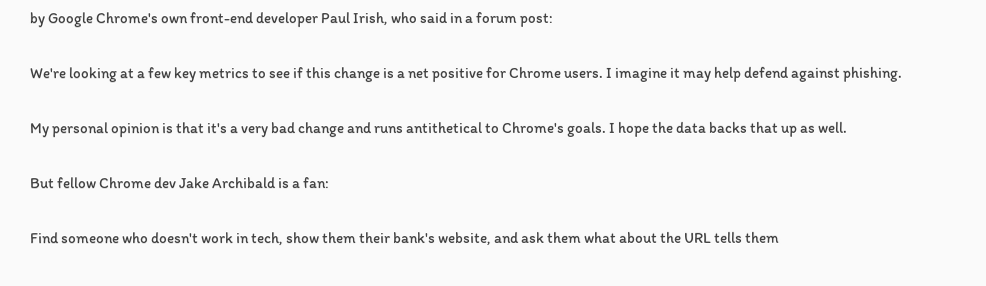by Google Chrome's own front-end developer Paul Irish, who said in a forum post:

We're looking at a few key metrics to see if this change is a net positive for Chrome users. I imagine it may help defend against phishing.

My personal opinion is that it's a very bad change and runs antithetical to Chrome's goals. I hope the data backs that up as well.

But fellow Chrome dev Jake Archibald is a fan:

Find someone who doesn't work in tech, show them their bank's website, and ask them what about the URL tells them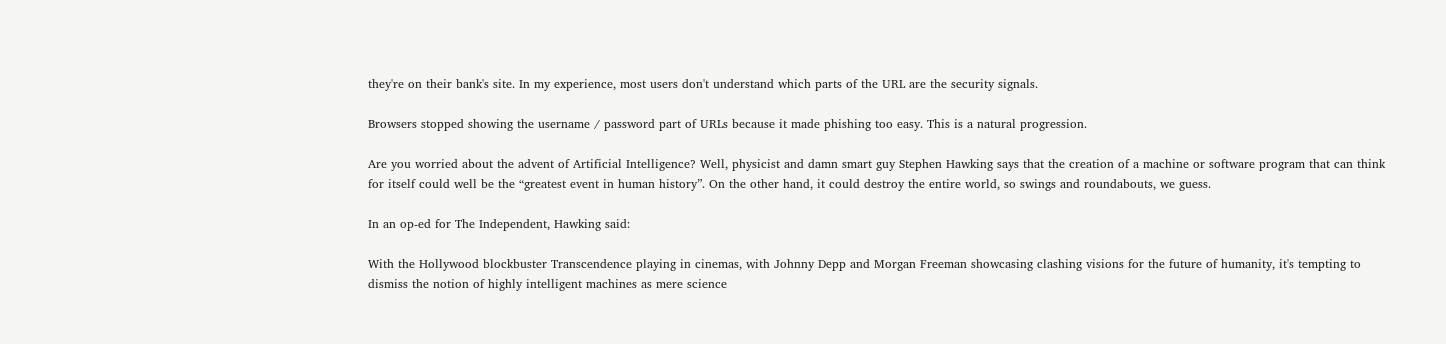they're on their bank's site. In my experience, most users don't understand which parts of the URL are the security signals.

Browsers stopped showing the username / password part of URLs because it made phishing too easy. This is a natural progression.

Are you worried about the advent of Artificial Intelligence? Well, physicist and damn smart guy Stephen Hawking says that the creation of a machine or software program that can think for itself could well be the “greatest event in human history”. On the other hand, it could destroy the entire world, so swings and roundabouts, we guess.

In an op-ed for The Independent, Hawking said:

With the Hollywood blockbuster Transcendence playing in cinemas, with Johnny Depp and Morgan Freeman showcasing clashing visions for the future of humanity, it's tempting to dismiss the notion of highly intelligent machines as mere science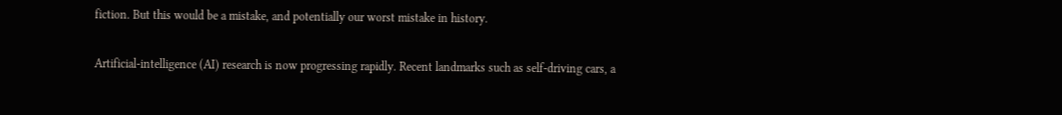fiction. But this would be a mistake, and potentially our worst mistake in history.

Artificial-intelligence (AI) research is now progressing rapidly. Recent landmarks such as self-driving cars, a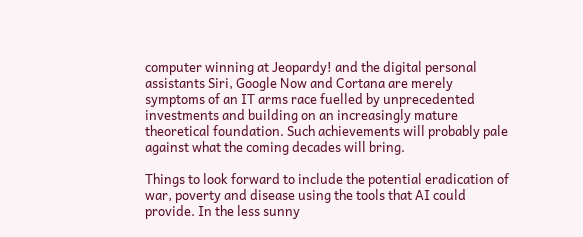computer winning at Jeopardy! and the digital personal assistants Siri, Google Now and Cortana are merely symptoms of an IT arms race fuelled by unprecedented investments and building on an increasingly mature theoretical foundation. Such achievements will probably pale against what the coming decades will bring.

Things to look forward to include the potential eradication of war, poverty and disease using the tools that AI could provide. In the less sunny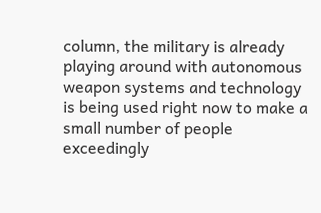column, the military is already playing around with autonomous weapon systems and technology is being used right now to make a small number of people exceedingly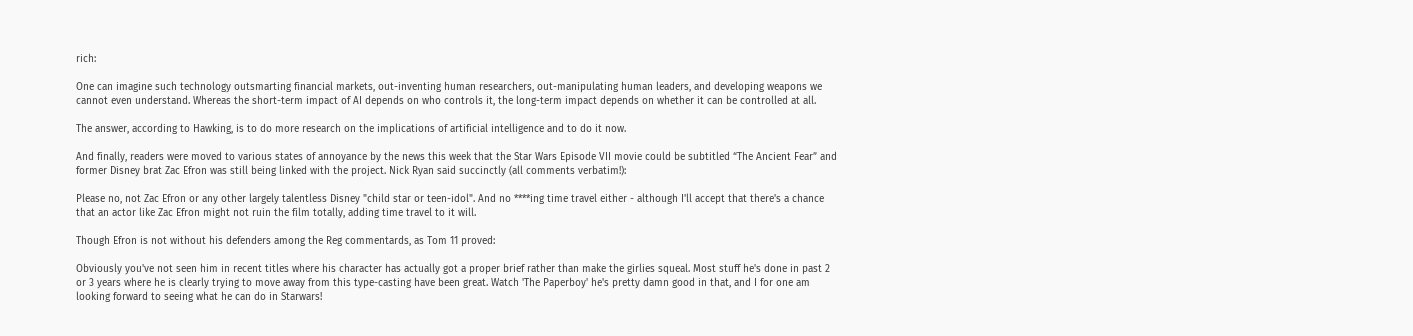rich:

One can imagine such technology outsmarting financial markets, out-inventing human researchers, out-manipulating human leaders, and developing weapons we cannot even understand. Whereas the short-term impact of AI depends on who controls it, the long-term impact depends on whether it can be controlled at all.

The answer, according to Hawking, is to do more research on the implications of artificial intelligence and to do it now.

And finally, readers were moved to various states of annoyance by the news this week that the Star Wars Episode VII movie could be subtitled “The Ancient Fear” and former Disney brat Zac Efron was still being linked with the project. Nick Ryan said succinctly (all comments verbatim!):

Please no, not Zac Efron or any other largely talentless Disney "child star or teen-idol". And no ****ing time travel either - although I'll accept that there's a chance that an actor like Zac Efron might not ruin the film totally, adding time travel to it will.

Though Efron is not without his defenders among the Reg commentards, as Tom 11 proved:

Obviously you've not seen him in recent titles where his character has actually got a proper brief rather than make the girlies squeal. Most stuff he's done in past 2 or 3 years where he is clearly trying to move away from this type-casting have been great. Watch 'The Paperboy' he's pretty damn good in that, and I for one am looking forward to seeing what he can do in Starwars!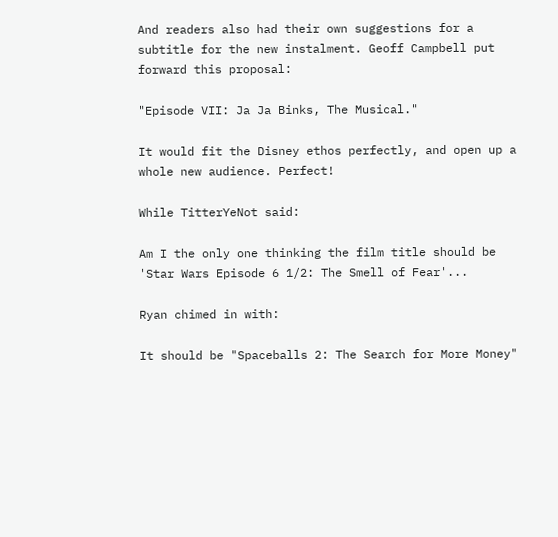And readers also had their own suggestions for a subtitle for the new instalment. Geoff Campbell put forward this proposal:

"Episode VII: Ja Ja Binks, The Musical."

It would fit the Disney ethos perfectly, and open up a whole new audience. Perfect!

While TitterYeNot said:

Am I the only one thinking the film title should be 'Star Wars Episode 6 1/2: The Smell of Fear'...

Ryan chimed in with:

It should be "Spaceballs 2: The Search for More Money"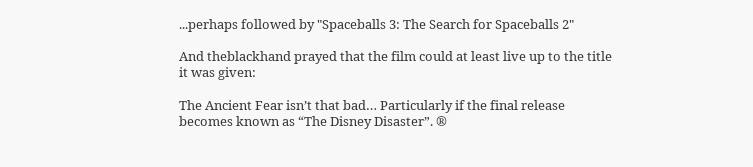...perhaps followed by "Spaceballs 3: The Search for Spaceballs 2"

And theblackhand prayed that the film could at least live up to the title it was given:

The Ancient Fear isn’t that bad… Particularly if the final release becomes known as “The Disney Disaster”. ®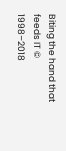Biting the hand that feeds IT © 1998–2018